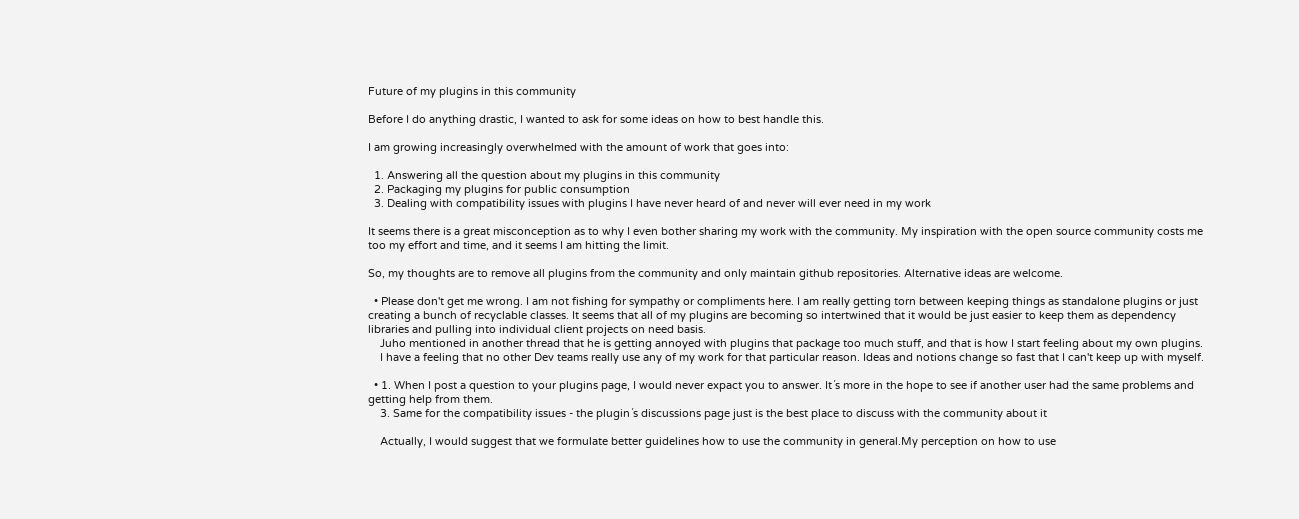Future of my plugins in this community

Before I do anything drastic, I wanted to ask for some ideas on how to best handle this.

I am growing increasingly overwhelmed with the amount of work that goes into:

  1. Answering all the question about my plugins in this community
  2. Packaging my plugins for public consumption
  3. Dealing with compatibility issues with plugins I have never heard of and never will ever need in my work

It seems there is a great misconception as to why I even bother sharing my work with the community. My inspiration with the open source community costs me too my effort and time, and it seems I am hitting the limit.

So, my thoughts are to remove all plugins from the community and only maintain github repositories. Alternative ideas are welcome.

  • Please don't get me wrong. I am not fishing for sympathy or compliments here. I am really getting torn between keeping things as standalone plugins or just creating a bunch of recyclable classes. It seems that all of my plugins are becoming so intertwined that it would be just easier to keep them as dependency libraries and pulling into individual client projects on need basis.
    Juho mentioned in another thread that he is getting annoyed with plugins that package too much stuff, and that is how I start feeling about my own plugins.
    I have a feeling that no other Dev teams really use any of my work for that particular reason. Ideas and notions change so fast that I can't keep up with myself.

  • 1. When I post a question to your plugins page, I would never expact you to answer. It´s more in the hope to see if another user had the same problems and getting help from them.
    3. Same for the compatibility issues - the plugin´s discussions page just is the best place to discuss with the community about it

    Actually, I would suggest that we formulate better guidelines how to use the community in general.My perception on how to use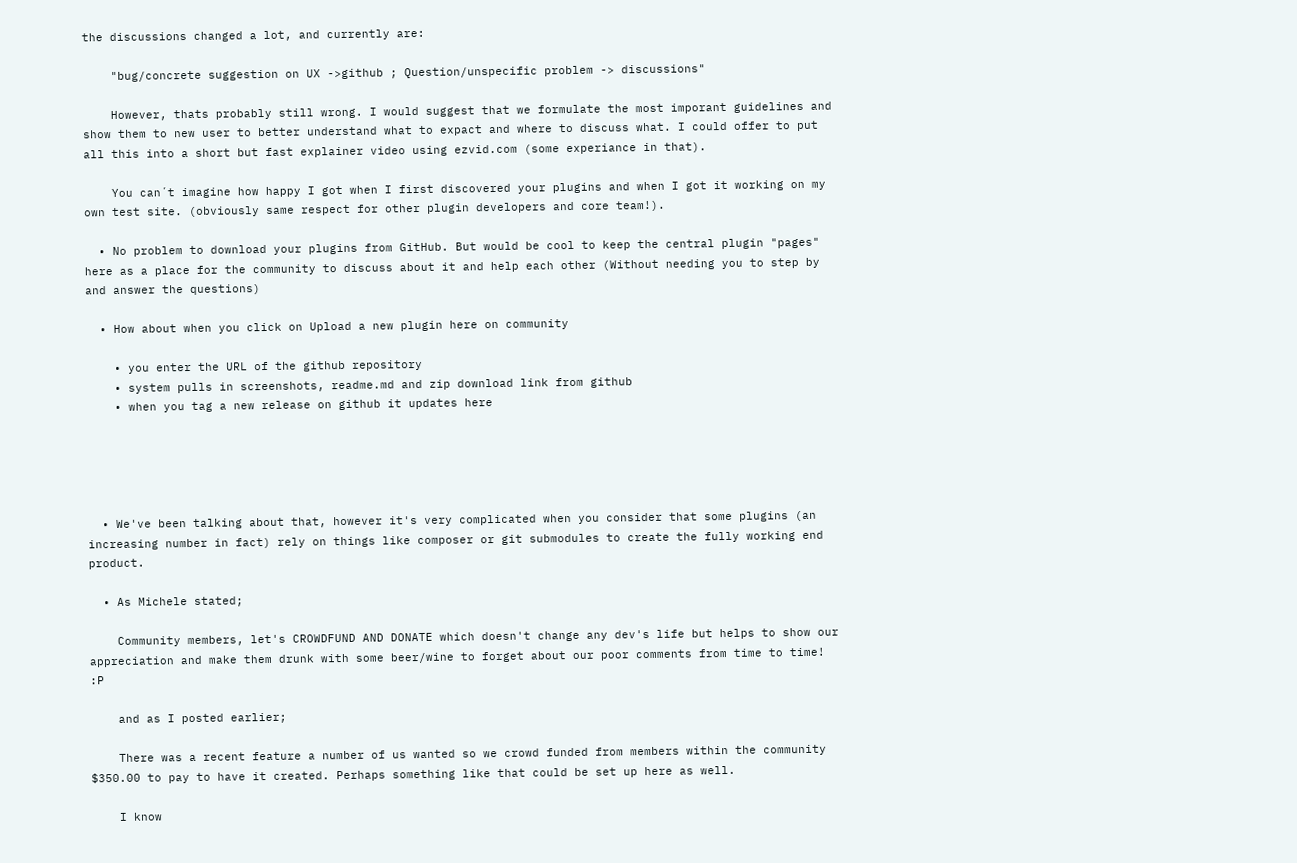the discussions changed a lot, and currently are:

    "bug/concrete suggestion on UX ->github ; Question/unspecific problem -> discussions"

    However, thats probably still wrong. I would suggest that we formulate the most imporant guidelines and show them to new user to better understand what to expact and where to discuss what. I could offer to put all this into a short but fast explainer video using ezvid.com (some experiance in that).

    You can´t imagine how happy I got when I first discovered your plugins and when I got it working on my own test site. (obviously same respect for other plugin developers and core team!).

  • No problem to download your plugins from GitHub. But would be cool to keep the central plugin "pages" here as a place for the community to discuss about it and help each other (Without needing you to step by and answer the questions)

  • How about when you click on Upload a new plugin here on community

    • you enter the URL of the github repository
    • system pulls in screenshots, readme.md and zip download link from github
    • when you tag a new release on github it updates here





  • We've been talking about that, however it's very complicated when you consider that some plugins (an increasing number in fact) rely on things like composer or git submodules to create the fully working end product.

  • As Michele stated;

    Community members, let's CROWDFUND AND DONATE which doesn't change any dev's life but helps to show our appreciation and make them drunk with some beer/wine to forget about our poor comments from time to time! :P

    and as I posted earlier;

    There was a recent feature a number of us wanted so we crowd funded from members within the community $350.00 to pay to have it created. Perhaps something like that could be set up here as well.

    I know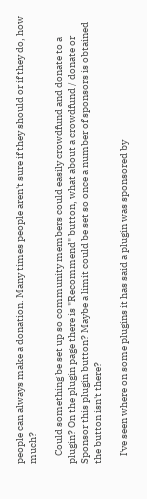people can always make a donation. Many times people aren't sure if they should or if they do, how much?

    Could something be set up so community members could easily crowdfund and donate to a plugin? On the plugin page there is "Recommend" button, what about a crowdfund / donate or Sponsor this plugin button? Maybe a limit could be set so once a number of sponsors is obtained the button isn't there?

    I've seen where on some plugins it has said a plugin was sponsored by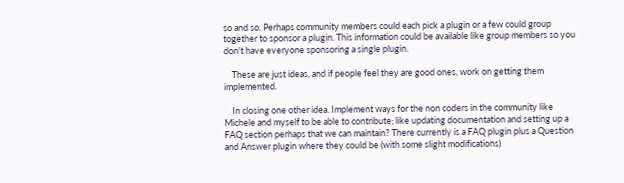so and so. Perhaps community members could each pick a plugin or a few could group together to sponsor a plugin. This information could be available like group members so you don't have everyone sponsoring a single plugin.

    These are just ideas, and if people feel they are good ones, work on getting them implemented.

    In closing one other idea. Implement ways for the non coders in the community like Michele and myself to be able to contribute; like updating documentation and setting up a FAQ section perhaps that we can maintain? There currently is a FAQ plugin plus a Question and Answer plugin where they could be (with some slight modifications)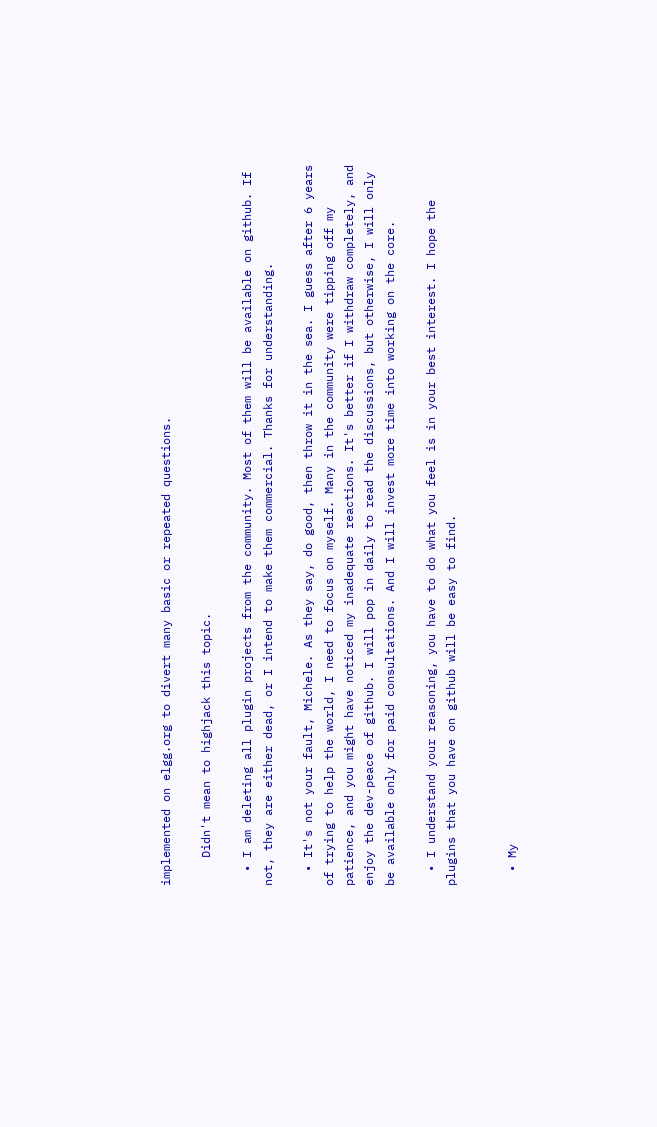implemented on elgg.org to divert many basic or repeated questions.

    Didn't mean to highjack this topic.

  • I am deleting all plugin projects from the community. Most of them will be available on github. If not, they are either dead, or I intend to make them commercial. Thanks for understanding.

  • It's not your fault, Michele. As they say, do good, then throw it in the sea. I guess after 6 years of trying to help the world, I need to focus on myself. Many in the community were tipping off my patience, and you might have noticed my inadequate reactions. It's better if I withdraw completely, and enjoy the dev-peace of github. I will pop in daily to read the discussions, but otherwise, I will only be available only for paid consultations. And I will invest more time into working on the core.

  • I understand your reasoning, you have to do what you feel is in your best interest. I hope the plugins that you have on github will be easy to find.


  • My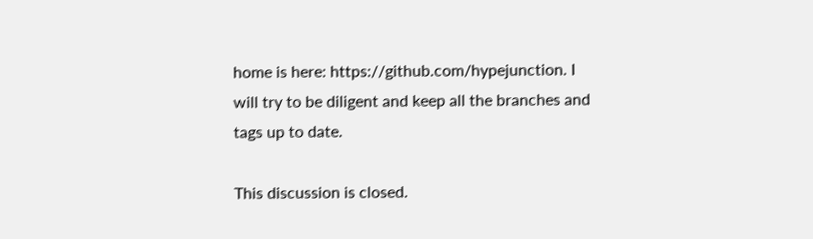home is here: https://github.com/hypejunction. I will try to be diligent and keep all the branches and tags up to date.

This discussion is closed.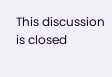This discussion is closed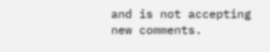and is not accepting new comments.